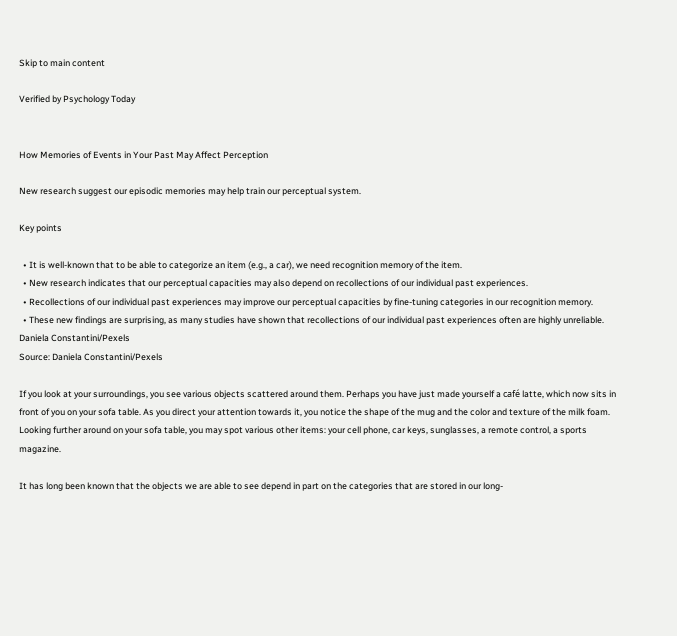Skip to main content

Verified by Psychology Today


How Memories of Events in Your Past May Affect Perception

New research suggest our episodic memories may help train our perceptual system.

Key points

  • It is well-known that to be able to categorize an item (e.g., a car), we need recognition memory of the item.
  • New research indicates that our perceptual capacities may also depend on recollections of our individual past experiences.
  • Recollections of our individual past experiences may improve our perceptual capacities by fine-tuning categories in our recognition memory.
  • These new findings are surprising, as many studies have shown that recollections of our individual past experiences often are highly unreliable.
Daniela Constantini/Pexels
Source: Daniela Constantini/Pexels

If you look at your surroundings, you see various objects scattered around them. Perhaps you have just made yourself a café latte, which now sits in front of you on your sofa table. As you direct your attention towards it, you notice the shape of the mug and the color and texture of the milk foam. Looking further around on your sofa table, you may spot various other items: your cell phone, car keys, sunglasses, a remote control, a sports magazine.

It has long been known that the objects we are able to see depend in part on the categories that are stored in our long-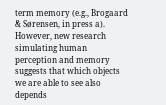term memory (e.g., Brogaard & Sørensen, in press a). However, new research simulating human perception and memory suggests that which objects we are able to see also depends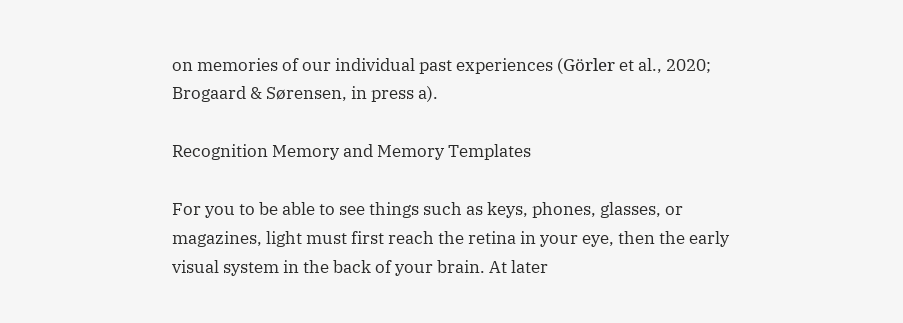on memories of our individual past experiences (Görler et al., 2020; Brogaard & Sørensen, in press a).

Recognition Memory and Memory Templates

For you to be able to see things such as keys, phones, glasses, or magazines, light must first reach the retina in your eye, then the early visual system in the back of your brain. At later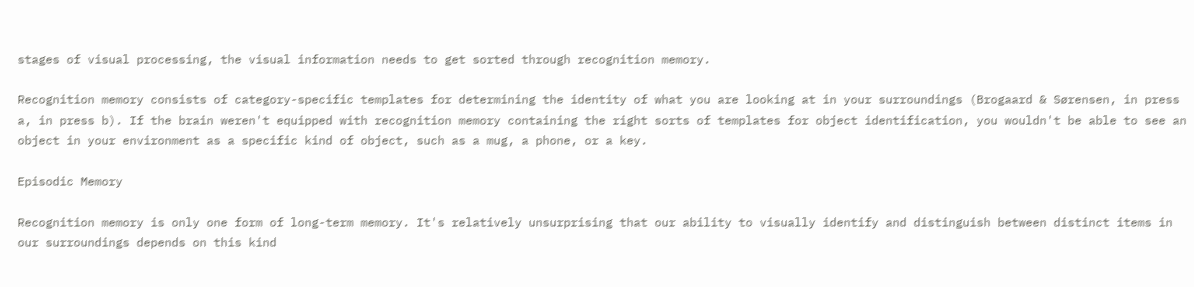stages of visual processing, the visual information needs to get sorted through recognition memory.

Recognition memory consists of category-specific templates for determining the identity of what you are looking at in your surroundings (Brogaard & Sørensen, in press a, in press b). If the brain weren't equipped with recognition memory containing the right sorts of templates for object identification, you wouldn't be able to see an object in your environment as a specific kind of object, such as a mug, a phone, or a key.

Episodic Memory

Recognition memory is only one form of long-term memory. It's relatively unsurprising that our ability to visually identify and distinguish between distinct items in our surroundings depends on this kind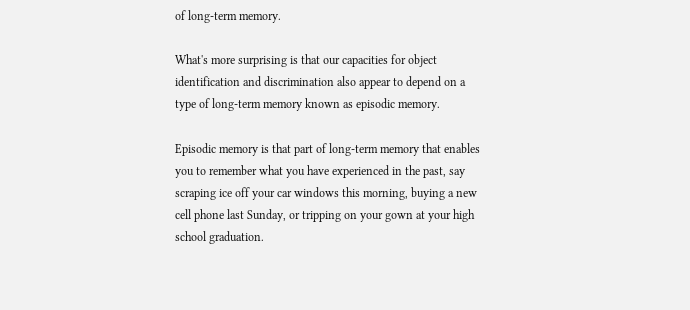of long-term memory.

What's more surprising is that our capacities for object identification and discrimination also appear to depend on a type of long-term memory known as episodic memory.

Episodic memory is that part of long-term memory that enables you to remember what you have experienced in the past, say scraping ice off your car windows this morning, buying a new cell phone last Sunday, or tripping on your gown at your high school graduation.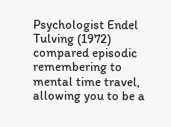Psychologist Endel Tulving (1972) compared episodic remembering to mental time travel, allowing you to be a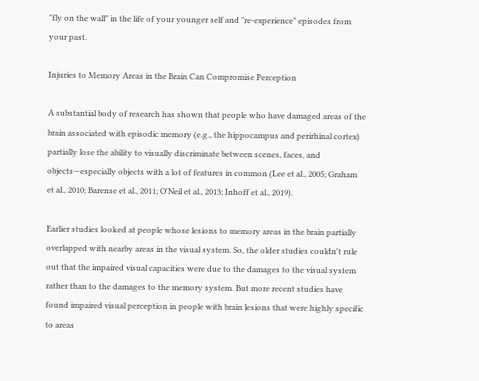"fly on the wall" in the life of your younger self and "re-experience" episodes from your past.

Injuries to Memory Areas in the Brain Can Compromise Perception

A substantial body of research has shown that people who have damaged areas of the brain associated with episodic memory (e.g., the hippocampus and perirhinal cortex) partially lose the ability to visually discriminate between scenes, faces, and objects—especially objects with a lot of features in common (Lee et al., 2005; Graham et al., 2010; Barense et al., 2011; O'Neil et al., 2013; Inhoff et al., 2019).

Earlier studies looked at people whose lesions to memory areas in the brain partially overlapped with nearby areas in the visual system. So, the older studies couldn't rule out that the impaired visual capacities were due to the damages to the visual system rather than to the damages to the memory system. But more recent studies have found impaired visual perception in people with brain lesions that were highly specific to areas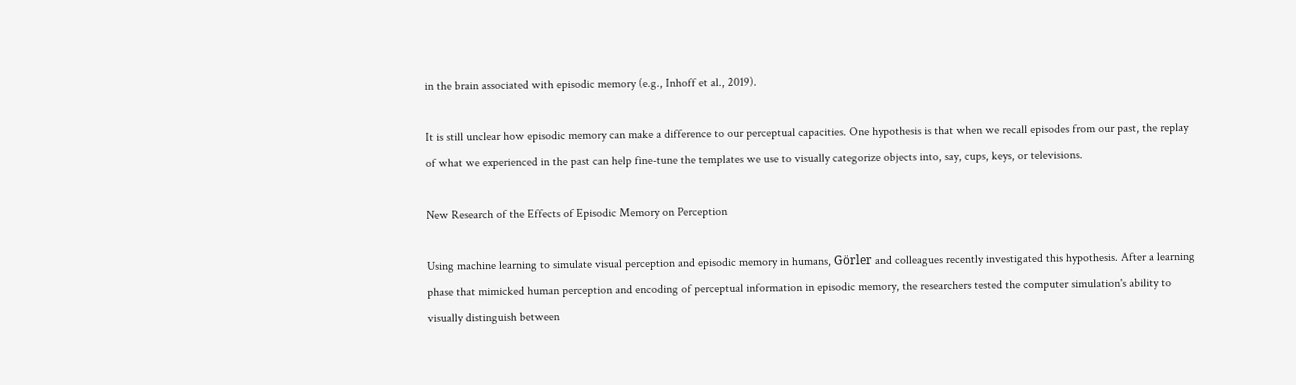in the brain associated with episodic memory (e.g., Inhoff et al., 2019).

It is still unclear how episodic memory can make a difference to our perceptual capacities. One hypothesis is that when we recall episodes from our past, the replay of what we experienced in the past can help fine-tune the templates we use to visually categorize objects into, say, cups, keys, or televisions.

New Research of the Effects of Episodic Memory on Perception

Using machine learning to simulate visual perception and episodic memory in humans, Görler and colleagues recently investigated this hypothesis. After a learning phase that mimicked human perception and encoding of perceptual information in episodic memory, the researchers tested the computer simulation's ability to visually distinguish between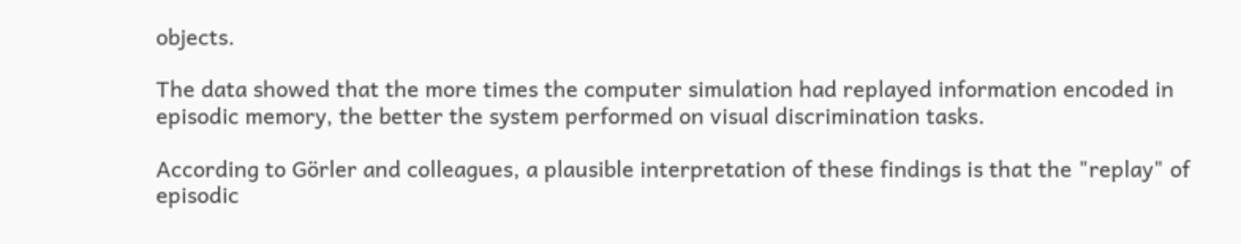objects.

The data showed that the more times the computer simulation had replayed information encoded in episodic memory, the better the system performed on visual discrimination tasks.

According to Görler and colleagues, a plausible interpretation of these findings is that the "replay" of episodic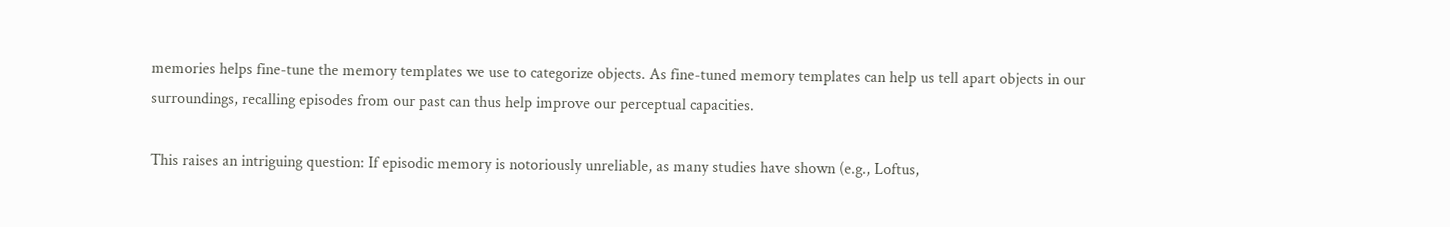memories helps fine-tune the memory templates we use to categorize objects. As fine-tuned memory templates can help us tell apart objects in our surroundings, recalling episodes from our past can thus help improve our perceptual capacities.

This raises an intriguing question: If episodic memory is notoriously unreliable, as many studies have shown (e.g., Loftus,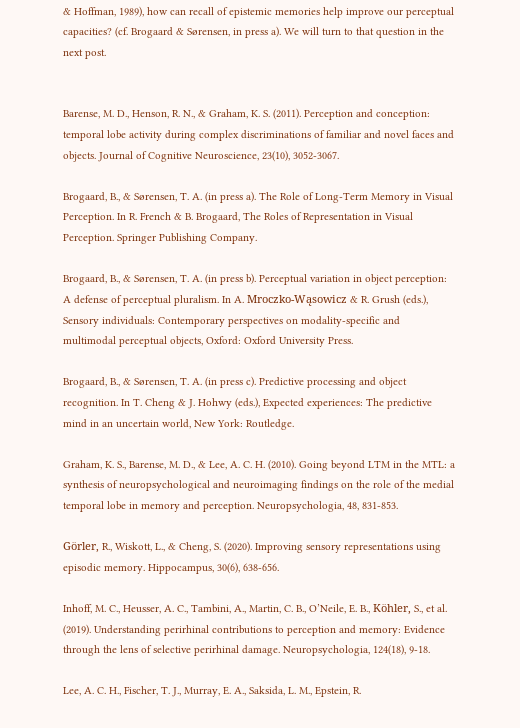& Hoffman, 1989), how can recall of epistemic memories help improve our perceptual capacities? (cf. Brogaard & Sørensen, in press a). We will turn to that question in the next post.


Barense, M. D., Henson, R. N., & Graham, K. S. (2011). Perception and conception: temporal lobe activity during complex discriminations of familiar and novel faces and objects. Journal of Cognitive Neuroscience, 23(10), 3052-3067.

Brogaard, B., & Sørensen, T. A. (in press a). The Role of Long-Term Memory in Visual Perception. In R. French & B. Brogaard, The Roles of Representation in Visual Perception. Springer Publishing Company.

Brogaard, B., & Sørensen, T. A. (in press b). Perceptual variation in object perception: A defense of perceptual pluralism. In A. Mroczko-Wąsowicz & R. Grush (eds.), Sensory individuals: Contemporary perspectives on modality-specific and multimodal perceptual objects, Oxford: Oxford University Press.

Brogaard, B., & Sørensen, T. A. (in press c). Predictive processing and object recognition. In T. Cheng & J. Hohwy (eds.), Expected experiences: The predictive mind in an uncertain world, New York: Routledge.

Graham, K. S., Barense, M. D., & Lee, A. C. H. (2010). Going beyond LTM in the MTL: a synthesis of neuropsychological and neuroimaging findings on the role of the medial temporal lobe in memory and perception. Neuropsychologia, 48, 831-853.

Görler, R., Wiskott, L., & Cheng, S. (2020). Improving sensory representations using episodic memory. Hippocampus, 30(6), 638-656.

Inhoff, M. C., Heusser, A. C., Tambini, A., Martin, C. B., O’Neile, E. B., Köhler, S., et al. (2019). Understanding perirhinal contributions to perception and memory: Evidence through the lens of selective perirhinal damage. Neuropsychologia, 124(18), 9-18.

Lee, A. C. H., Fischer, T. J., Murray, E. A., Saksida, L. M., Epstein, R.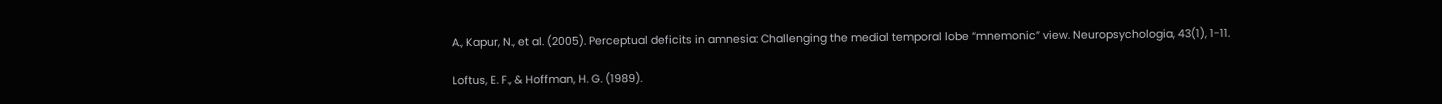A., Kapur, N., et al. (2005). Perceptual deficits in amnesia: Challenging the medial temporal lobe “mnemonic” view. Neuropsychologia, 43(1), 1-11.

Loftus, E. F., & Hoffman, H. G. (1989).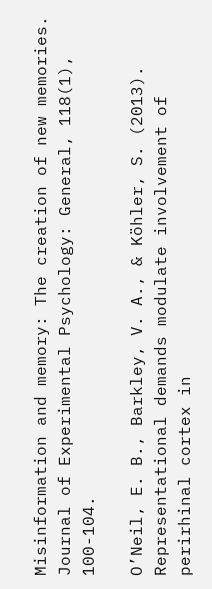Misinformation and memory: The creation of new memories. Journal of Experimental Psychology: General, 118(1), 100-104.

O’Neil, E. B., Barkley, V. A., & Köhler, S. (2013). Representational demands modulate involvement of perirhinal cortex in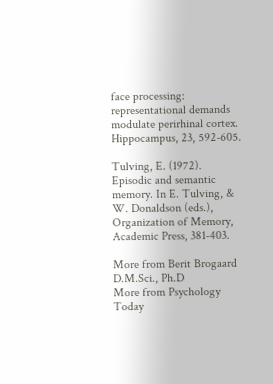face processing: representational demands modulate perirhinal cortex. Hippocampus, 23, 592-605.

Tulving, E. (1972). Episodic and semantic memory. In E. Tulving, & W. Donaldson (eds.), Organization of Memory, Academic Press, 381-403.

More from Berit Brogaard D.M.Sci., Ph.D
More from Psychology Today